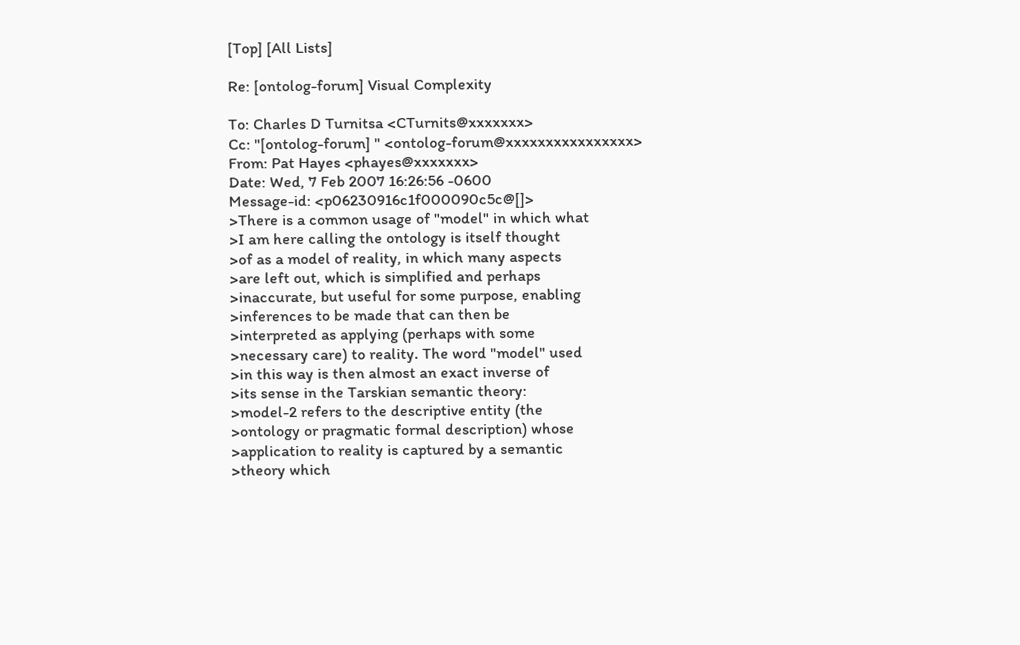[Top] [All Lists]

Re: [ontolog-forum] Visual Complexity

To: Charles D Turnitsa <CTurnits@xxxxxxx>
Cc: "[ontolog-forum] " <ontolog-forum@xxxxxxxxxxxxxxxx>
From: Pat Hayes <phayes@xxxxxxx>
Date: Wed, 7 Feb 2007 16:26:56 -0600
Message-id: <p06230916c1f000090c5c@[]>
>There is a common usage of "model" in which what
>I am here calling the ontology is itself thought
>of as a model of reality, in which many aspects
>are left out, which is simplified and perhaps
>inaccurate, but useful for some purpose, enabling
>inferences to be made that can then be
>interpreted as applying (perhaps with some
>necessary care) to reality. The word "model" used
>in this way is then almost an exact inverse of
>its sense in the Tarskian semantic theory:
>model-2 refers to the descriptive entity (the
>ontology or pragmatic formal description) whose
>application to reality is captured by a semantic
>theory which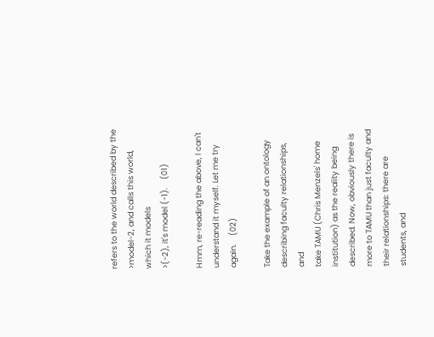refers to the world described by the
>model-2, and calls this world, which it models
>(-2), it's model (-1).    (01)

Hmm, re-reading the above, I can't understand it myself. Let me try again.    (02)

Take the example of an ontology describing faculty relationships, and
take TAMU (Chris Menzels' home institution) as the reality being
described. Now, obviously there is more to TAMU than just faculty and
their relationships: there are students, and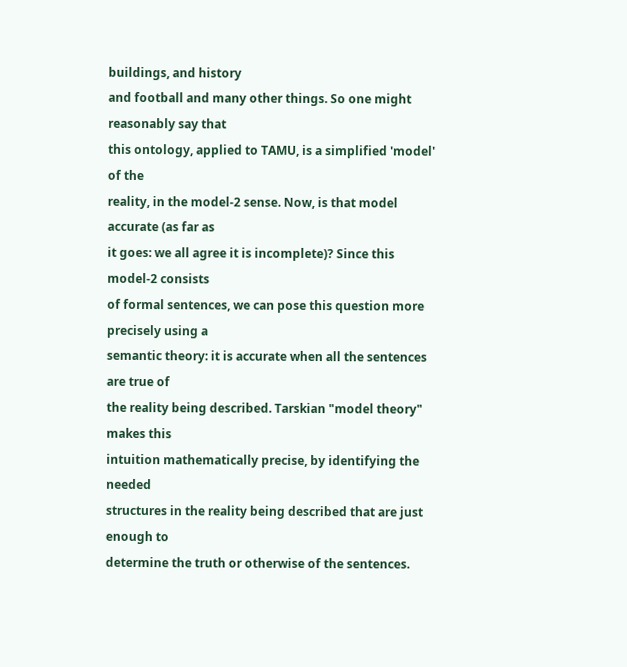buildings, and history
and football and many other things. So one might reasonably say that
this ontology, applied to TAMU, is a simplified 'model' of the
reality, in the model-2 sense. Now, is that model accurate (as far as
it goes: we all agree it is incomplete)? Since this model-2 consists
of formal sentences, we can pose this question more precisely using a
semantic theory: it is accurate when all the sentences are true of
the reality being described. Tarskian "model theory" makes this
intuition mathematically precise, by identifying the needed
structures in the reality being described that are just enough to
determine the truth or otherwise of the sentences.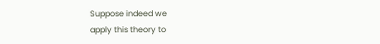Suppose indeed we
apply this theory to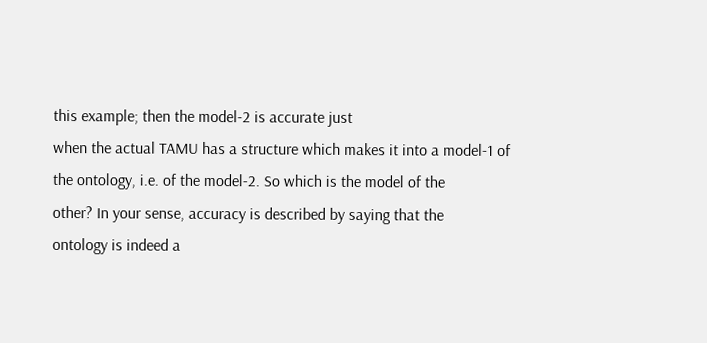this example; then the model-2 is accurate just
when the actual TAMU has a structure which makes it into a model-1 of
the ontology, i.e. of the model-2. So which is the model of the
other? In your sense, accuracy is described by saying that the
ontology is indeed a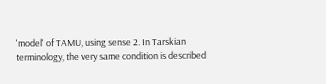'model' of TAMU, using sense 2. In Tarskian
terminology, the very same condition is described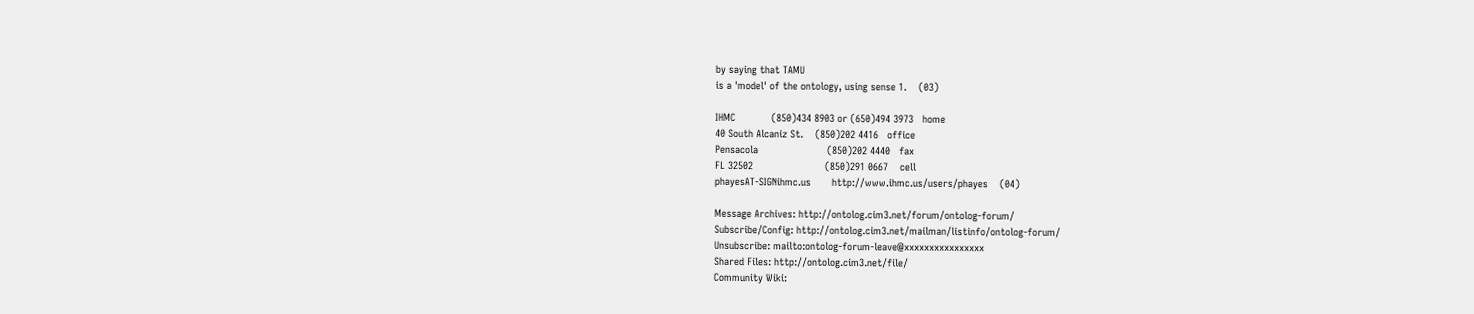by saying that TAMU
is a 'model' of the ontology, using sense 1.    (03)

IHMC            (850)434 8903 or (650)494 3973   home
40 South Alcaniz St.    (850)202 4416   office
Pensacola                       (850)202 4440   fax
FL 32502                        (850)291 0667    cell
phayesAT-SIGNihmc.us       http://www.ihmc.us/users/phayes    (04)

Message Archives: http://ontolog.cim3.net/forum/ontolog-forum/
Subscribe/Config: http://ontolog.cim3.net/mailman/listinfo/ontolog-forum/
Unsubscribe: mailto:ontolog-forum-leave@xxxxxxxxxxxxxxxx
Shared Files: http://ontolog.cim3.net/file/
Community Wiki: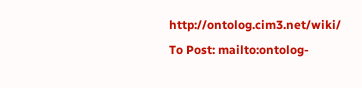http://ontolog.cim3.net/wiki/
To Post: mailto:ontolog-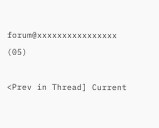forum@xxxxxxxxxxxxxxxx    (05)

<Prev in Thread] Current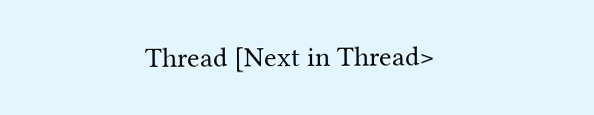Thread [Next in Thread>